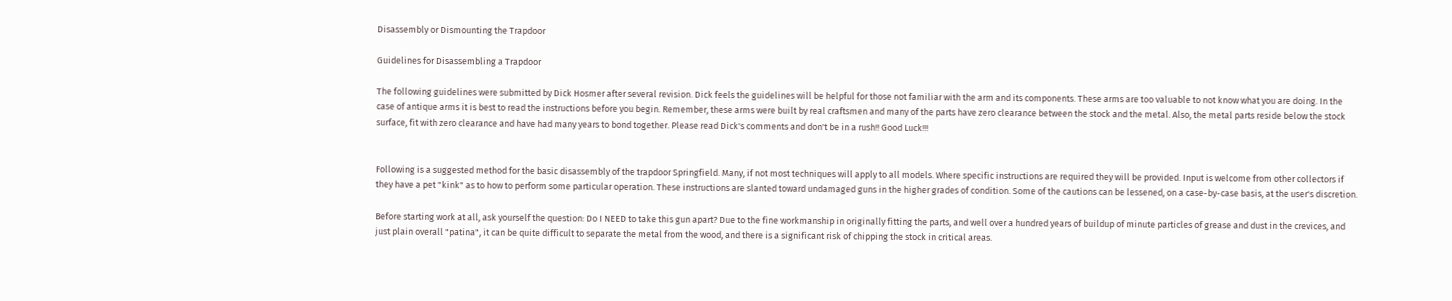Disassembly or Dismounting the Trapdoor

Guidelines for Disassembling a Trapdoor

The following guidelines were submitted by Dick Hosmer after several revision. Dick feels the guidelines will be helpful for those not familiar with the arm and its components. These arms are too valuable to not know what you are doing. In the case of antique arms it is best to read the instructions before you begin. Remember, these arms were built by real craftsmen and many of the parts have zero clearance between the stock and the metal. Also, the metal parts reside below the stock surface, fit with zero clearance and have had many years to bond together. Please read Dick's comments and don't be in a rush!! Good Luck!!!


Following is a suggested method for the basic disassembly of the trapdoor Springfield. Many, if not most techniques will apply to all models. Where specific instructions are required they will be provided. Input is welcome from other collectors if they have a pet "kink" as to how to perform some particular operation. These instructions are slanted toward undamaged guns in the higher grades of condition. Some of the cautions can be lessened, on a case-by-case basis, at the user's discretion.

Before starting work at all, ask yourself the question: Do I NEED to take this gun apart? Due to the fine workmanship in originally fitting the parts, and well over a hundred years of buildup of minute particles of grease and dust in the crevices, and just plain overall "patina", it can be quite difficult to separate the metal from the wood, and there is a significant risk of chipping the stock in critical areas.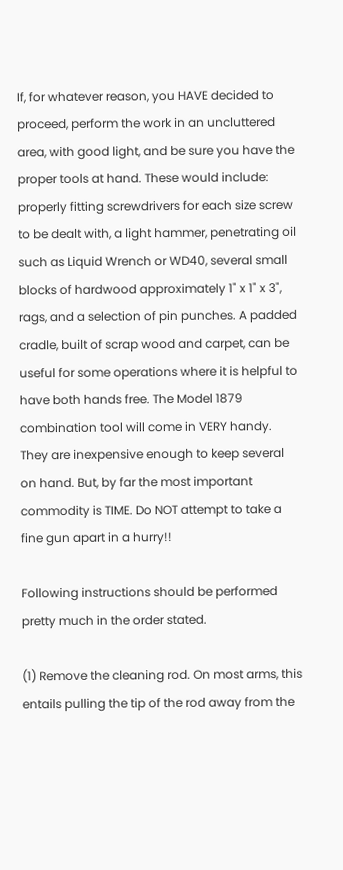If, for whatever reason, you HAVE decided to proceed, perform the work in an uncluttered area, with good light, and be sure you have the proper tools at hand. These would include: properly fitting screwdrivers for each size screw to be dealt with, a light hammer, penetrating oil such as Liquid Wrench or WD40, several small blocks of hardwood approximately 1" x 1" x 3", rags, and a selection of pin punches. A padded cradle, built of scrap wood and carpet, can be useful for some operations where it is helpful to have both hands free. The Model 1879 combination tool will come in VERY handy. They are inexpensive enough to keep several on hand. But, by far the most important commodity is TIME. Do NOT attempt to take a fine gun apart in a hurry!!

Following instructions should be performed pretty much in the order stated.

(1) Remove the cleaning rod. On most arms, this entails pulling the tip of the rod away from the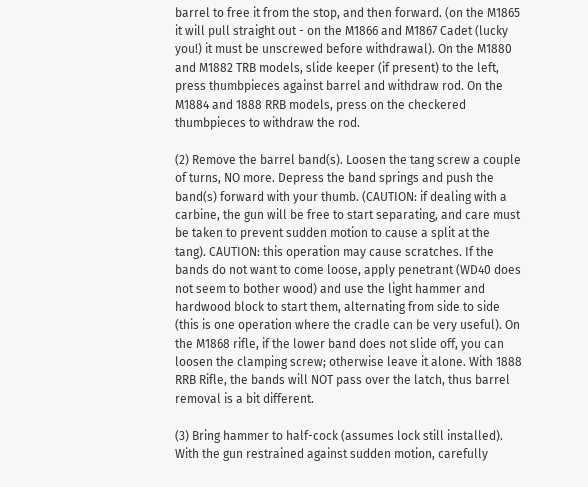barrel to free it from the stop, and then forward. (on the M1865 it will pull straight out - on the M1866 and M1867 Cadet (lucky you!) it must be unscrewed before withdrawal). On the M1880 and M1882 TRB models, slide keeper (if present) to the left, press thumbpieces against barrel and withdraw rod. On the M1884 and 1888 RRB models, press on the checkered thumbpieces to withdraw the rod.

(2) Remove the barrel band(s). Loosen the tang screw a couple of turns, NO more. Depress the band springs and push the band(s) forward with your thumb. (CAUTION: if dealing with a carbine, the gun will be free to start separating, and care must be taken to prevent sudden motion to cause a split at the tang). CAUTION: this operation may cause scratches. If the bands do not want to come loose, apply penetrant (WD40 does not seem to bother wood) and use the light hammer and hardwood block to start them, alternating from side to side (this is one operation where the cradle can be very useful). On the M1868 rifle, if the lower band does not slide off, you can loosen the clamping screw; otherwise leave it alone. With 1888 RRB Rifle, the bands will NOT pass over the latch, thus barrel removal is a bit different.

(3) Bring hammer to half-cock (assumes lock still installed). With the gun restrained against sudden motion, carefully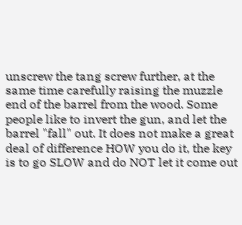unscrew the tang screw further, at the same time carefully raising the muzzle end of the barrel from the wood. Some people like to invert the gun, and let the barrel "fall" out. It does not make a great deal of difference HOW you do it, the key is to go SLOW and do NOT let it come out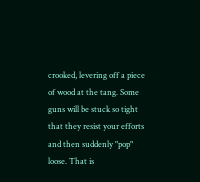crooked, levering off a piece of wood at the tang. Some guns will be stuck so tight that they resist your efforts and then suddenly "pop" loose. That is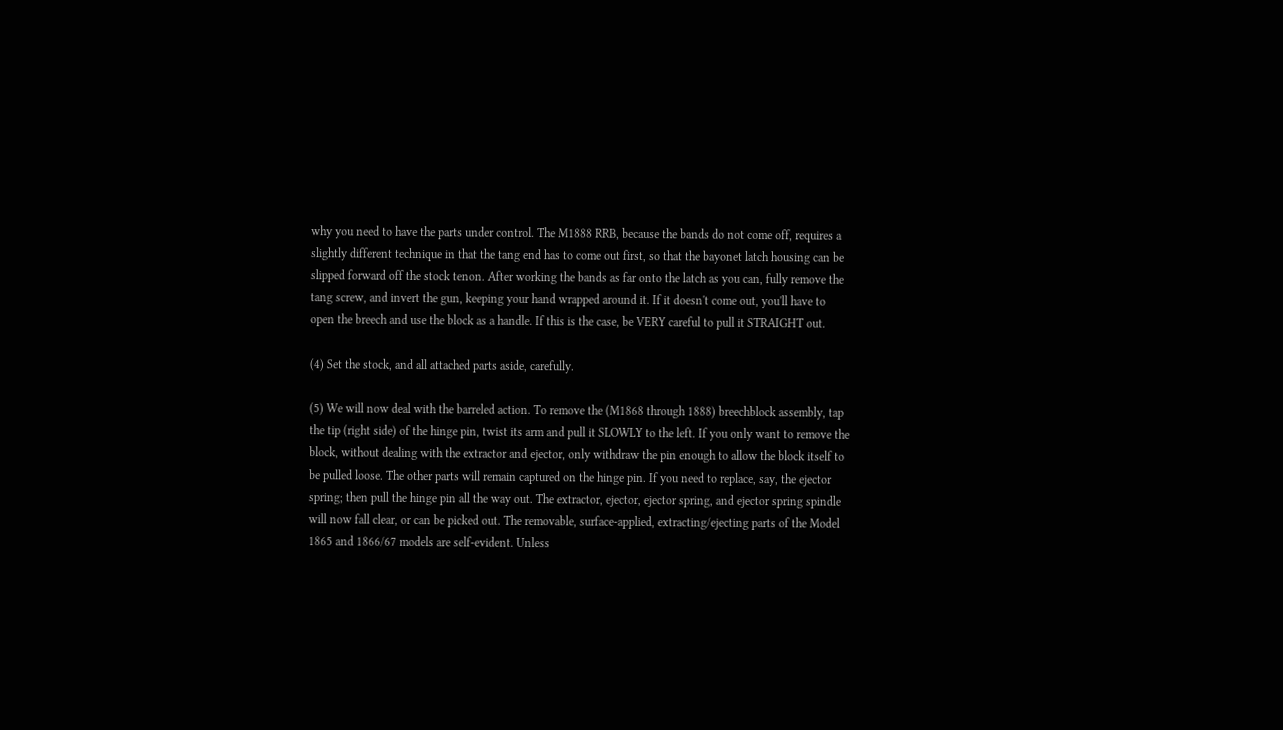why you need to have the parts under control. The M1888 RRB, because the bands do not come off, requires a slightly different technique in that the tang end has to come out first, so that the bayonet latch housing can be slipped forward off the stock tenon. After working the bands as far onto the latch as you can, fully remove the tang screw, and invert the gun, keeping your hand wrapped around it. If it doesn't come out, you'll have to open the breech and use the block as a handle. If this is the case, be VERY careful to pull it STRAIGHT out.

(4) Set the stock, and all attached parts aside, carefully.

(5) We will now deal with the barreled action. To remove the (M1868 through 1888) breechblock assembly, tap the tip (right side) of the hinge pin, twist its arm and pull it SLOWLY to the left. If you only want to remove the block, without dealing with the extractor and ejector, only withdraw the pin enough to allow the block itself to be pulled loose. The other parts will remain captured on the hinge pin. If you need to replace, say, the ejector spring; then pull the hinge pin all the way out. The extractor, ejector, ejector spring, and ejector spring spindle will now fall clear, or can be picked out. The removable, surface-applied, extracting/ejecting parts of the Model 1865 and 1866/67 models are self-evident. Unless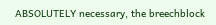ABSOLUTELY necessary, the breechblock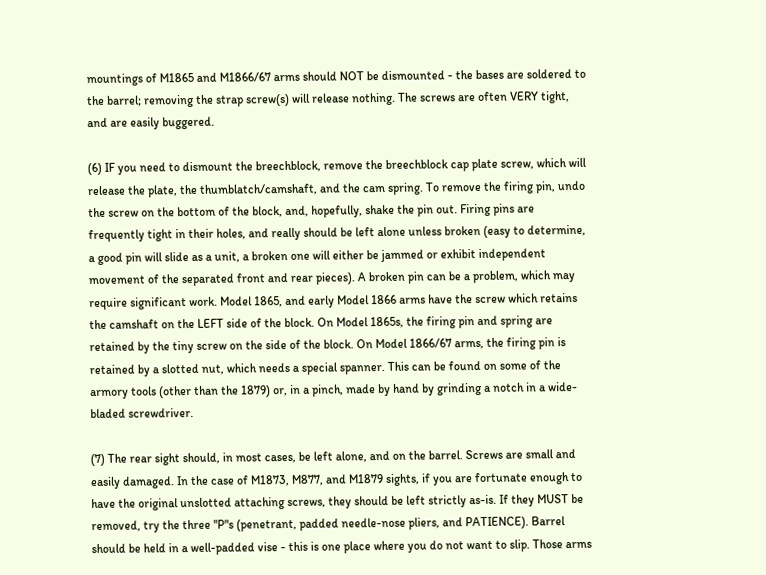mountings of M1865 and M1866/67 arms should NOT be dismounted - the bases are soldered to the barrel; removing the strap screw(s) will release nothing. The screws are often VERY tight, and are easily buggered.

(6) IF you need to dismount the breechblock, remove the breechblock cap plate screw, which will release the plate, the thumblatch/camshaft, and the cam spring. To remove the firing pin, undo the screw on the bottom of the block, and, hopefully, shake the pin out. Firing pins are frequently tight in their holes, and really should be left alone unless broken (easy to determine, a good pin will slide as a unit, a broken one will either be jammed or exhibit independent movement of the separated front and rear pieces). A broken pin can be a problem, which may require significant work. Model 1865, and early Model 1866 arms have the screw which retains the camshaft on the LEFT side of the block. On Model 1865s, the firing pin and spring are retained by the tiny screw on the side of the block. On Model 1866/67 arms, the firing pin is retained by a slotted nut, which needs a special spanner. This can be found on some of the armory tools (other than the 1879) or, in a pinch, made by hand by grinding a notch in a wide-bladed screwdriver.

(7) The rear sight should, in most cases, be left alone, and on the barrel. Screws are small and easily damaged. In the case of M1873, M877, and M1879 sights, if you are fortunate enough to have the original unslotted attaching screws, they should be left strictly as-is. If they MUST be removed, try the three "P"s (penetrant, padded needle-nose pliers, and PATIENCE). Barrel should be held in a well-padded vise - this is one place where you do not want to slip. Those arms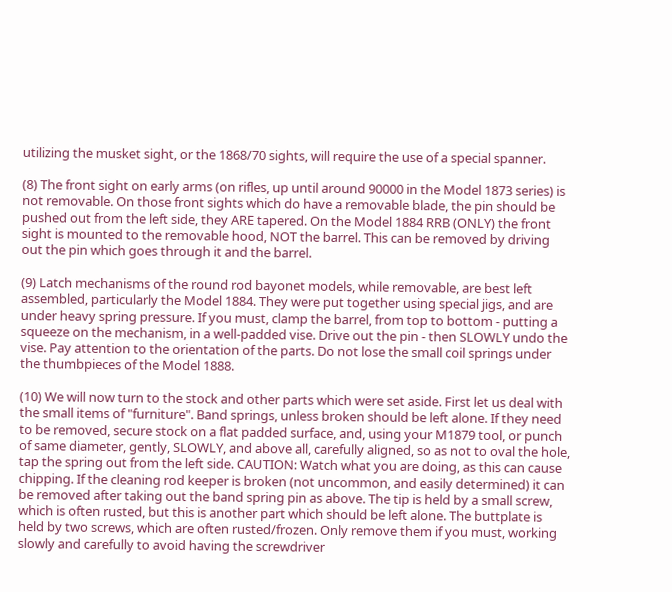utilizing the musket sight, or the 1868/70 sights, will require the use of a special spanner.

(8) The front sight on early arms (on rifles, up until around 90000 in the Model 1873 series) is not removable. On those front sights which do have a removable blade, the pin should be pushed out from the left side, they ARE tapered. On the Model 1884 RRB (ONLY) the front sight is mounted to the removable hood, NOT the barrel. This can be removed by driving out the pin which goes through it and the barrel.

(9) Latch mechanisms of the round rod bayonet models, while removable, are best left assembled, particularly the Model 1884. They were put together using special jigs, and are under heavy spring pressure. If you must, clamp the barrel, from top to bottom - putting a squeeze on the mechanism, in a well-padded vise. Drive out the pin - then SLOWLY undo the vise. Pay attention to the orientation of the parts. Do not lose the small coil springs under the thumbpieces of the Model 1888.

(10) We will now turn to the stock and other parts which were set aside. First let us deal with the small items of "furniture". Band springs, unless broken should be left alone. If they need to be removed, secure stock on a flat padded surface, and, using your M1879 tool, or punch of same diameter, gently, SLOWLY, and above all, carefully aligned, so as not to oval the hole, tap the spring out from the left side. CAUTION: Watch what you are doing, as this can cause chipping. If the cleaning rod keeper is broken (not uncommon, and easily determined) it can be removed after taking out the band spring pin as above. The tip is held by a small screw, which is often rusted, but this is another part which should be left alone. The buttplate is held by two screws, which are often rusted/frozen. Only remove them if you must, working slowly and carefully to avoid having the screwdriver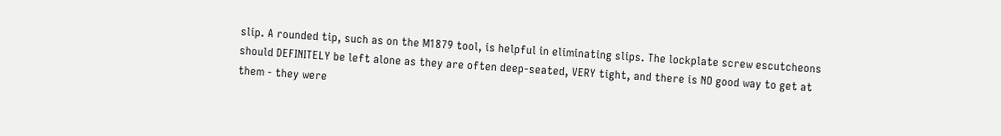slip. A rounded tip, such as on the M1879 tool, is helpful in eliminating slips. The lockplate screw escutcheons should DEFINITELY be left alone as they are often deep-seated, VERY tight, and there is NO good way to get at them - they were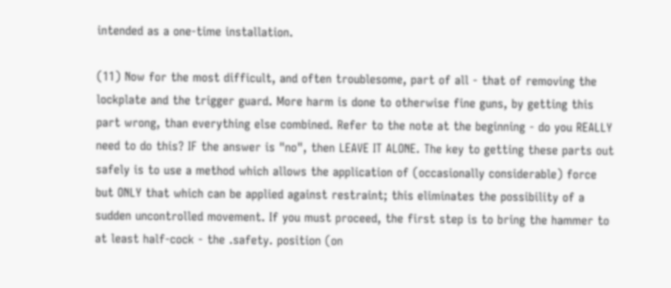intended as a one-time installation.

(11) Now for the most difficult, and often troublesome, part of all - that of removing the lockplate and the trigger guard. More harm is done to otherwise fine guns, by getting this part wrong, than everything else combined. Refer to the note at the beginning - do you REALLY need to do this? IF the answer is "no", then LEAVE IT ALONE. The key to getting these parts out safely is to use a method which allows the application of (occasionally considerable) force but ONLY that which can be applied against restraint; this eliminates the possibility of a sudden uncontrolled movement. If you must proceed, the first step is to bring the hammer to at least half-cock - the .safety. position (on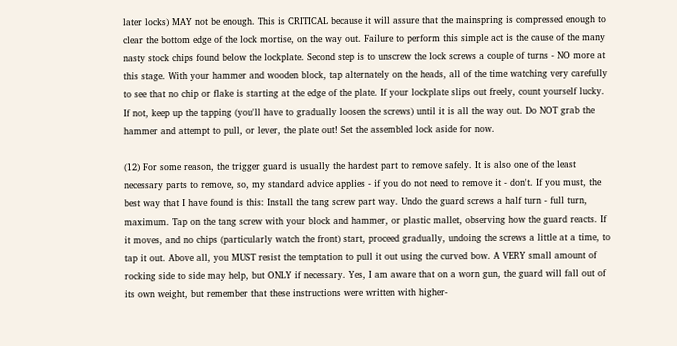later locks) MAY not be enough. This is CRITICAL because it will assure that the mainspring is compressed enough to clear the bottom edge of the lock mortise, on the way out. Failure to perform this simple act is the cause of the many nasty stock chips found below the lockplate. Second step is to unscrew the lock screws a couple of turns - NO more at this stage. With your hammer and wooden block, tap alternately on the heads, all of the time watching very carefully to see that no chip or flake is starting at the edge of the plate. If your lockplate slips out freely, count yourself lucky. If not, keep up the tapping (you'll have to gradually loosen the screws) until it is all the way out. Do NOT grab the hammer and attempt to pull, or lever, the plate out! Set the assembled lock aside for now.

(12) For some reason, the trigger guard is usually the hardest part to remove safely. It is also one of the least necessary parts to remove, so, my standard advice applies - if you do not need to remove it - don't. If you must, the best way that I have found is this: Install the tang screw part way. Undo the guard screws a half turn - full turn, maximum. Tap on the tang screw with your block and hammer, or plastic mallet, observing how the guard reacts. If it moves, and no chips (particularly watch the front) start, proceed gradually, undoing the screws a little at a time, to tap it out. Above all, you MUST resist the temptation to pull it out using the curved bow. A VERY small amount of rocking side to side may help, but ONLY if necessary. Yes, I am aware that on a worn gun, the guard will fall out of its own weight, but remember that these instructions were written with higher-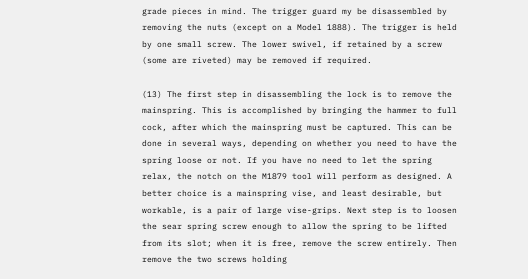grade pieces in mind. The trigger guard my be disassembled by removing the nuts (except on a Model 1888). The trigger is held by one small screw. The lower swivel, if retained by a screw (some are riveted) may be removed if required.

(13) The first step in disassembling the lock is to remove the mainspring. This is accomplished by bringing the hammer to full cock, after which the mainspring must be captured. This can be done in several ways, depending on whether you need to have the spring loose or not. If you have no need to let the spring relax, the notch on the M1879 tool will perform as designed. A better choice is a mainspring vise, and least desirable, but workable, is a pair of large vise-grips. Next step is to loosen the sear spring screw enough to allow the spring to be lifted from its slot; when it is free, remove the screw entirely. Then remove the two screws holding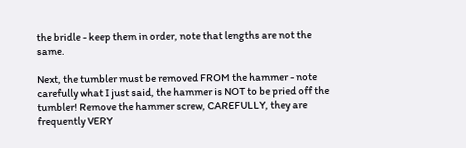the bridle - keep them in order, note that lengths are not the same.

Next, the tumbler must be removed FROM the hammer - note carefully what I just said, the hammer is NOT to be pried off the tumbler! Remove the hammer screw, CAREFULLY, they are frequently VERY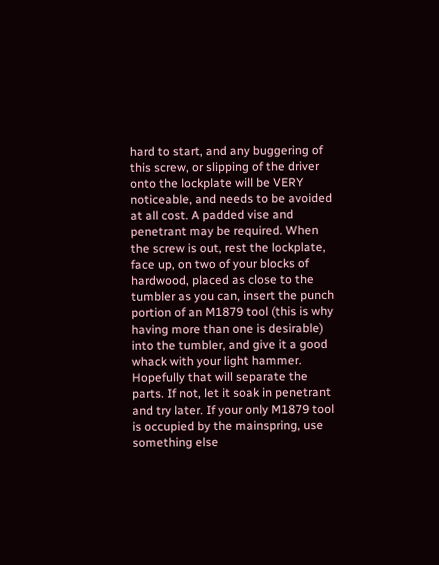hard to start, and any buggering of this screw, or slipping of the driver onto the lockplate will be VERY noticeable, and needs to be avoided at all cost. A padded vise and penetrant may be required. When the screw is out, rest the lockplate, face up, on two of your blocks of hardwood, placed as close to the tumbler as you can, insert the punch portion of an M1879 tool (this is why having more than one is desirable) into the tumbler, and give it a good whack with your light hammer. Hopefully that will separate the parts. If not, let it soak in penetrant and try later. If your only M1879 tool is occupied by the mainspring, use something else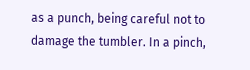as a punch, being careful not to damage the tumbler. In a pinch,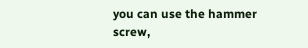you can use the hammer screw,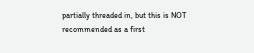partially threaded in, but this is NOT recommended as a first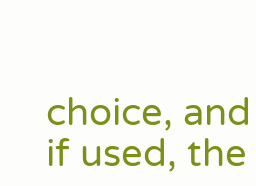choice, and if used, the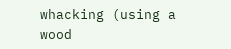whacking (using a wood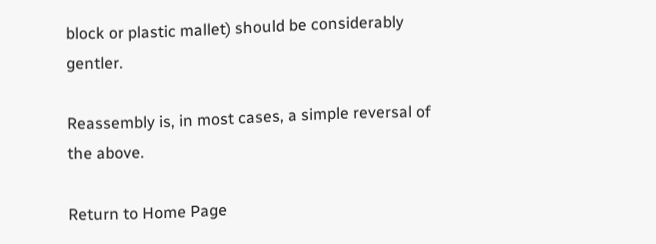block or plastic mallet) should be considerably gentler.

Reassembly is, in most cases, a simple reversal of the above.

Return to Home Page